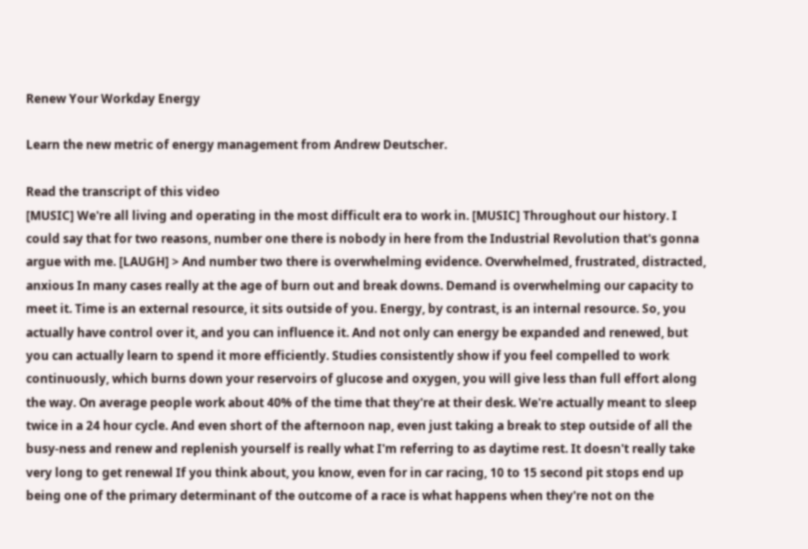Renew Your Workday Energy

Learn the new metric of energy management from Andrew Deutscher.

Read the transcript of this video
[MUSIC] We're all living and operating in the most difficult era to work in. [MUSIC] Throughout our history. I could say that for two reasons, number one there is nobody in here from the Industrial Revolution that's gonna argue with me. [LAUGH] > And number two there is overwhelming evidence. Overwhelmed, frustrated, distracted, anxious In many cases really at the age of burn out and break downs. Demand is overwhelming our capacity to meet it. Time is an external resource, it sits outside of you. Energy, by contrast, is an internal resource. So, you actually have control over it, and you can influence it. And not only can energy be expanded and renewed, but you can actually learn to spend it more efficiently. Studies consistently show if you feel compelled to work continuously, which burns down your reservoirs of glucose and oxygen, you will give less than full effort along the way. On average people work about 40% of the time that they're at their desk. We're actually meant to sleep twice in a 24 hour cycle. And even short of the afternoon nap, even just taking a break to step outside of all the busy-ness and renew and replenish yourself is really what I'm referring to as daytime rest. It doesn't really take very long to get renewal If you think about, you know, even for in car racing, 10 to 15 second pit stops end up being one of the primary determinant of the outcome of a race is what happens when they're not on the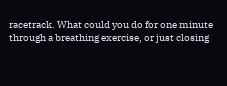racetrack. What could you do for one minute through a breathing exercise, or just closing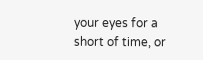your eyes for a short of time, or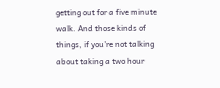getting out for a five minute walk. And those kinds of things, if you're not talking about taking a two hour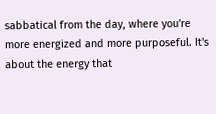sabbatical from the day, where you're more energized and more purposeful. It's about the energy that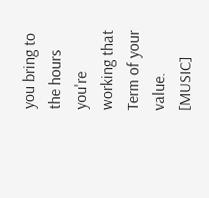you bring to the hours you're working that Term of your value. [MUSIC]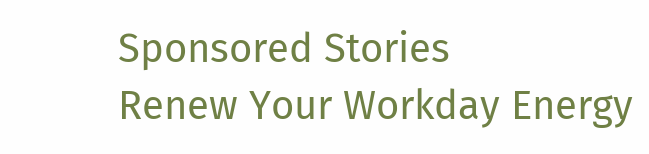Sponsored Stories
Renew Your Workday Energy